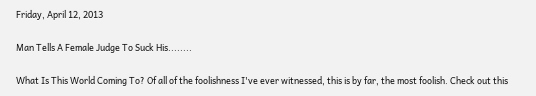Friday, April 12, 2013

Man Tells A Female Judge To Suck His........

What Is This World Coming To? Of all of the foolishness I've ever witnessed, this is by far, the most foolish. Check out this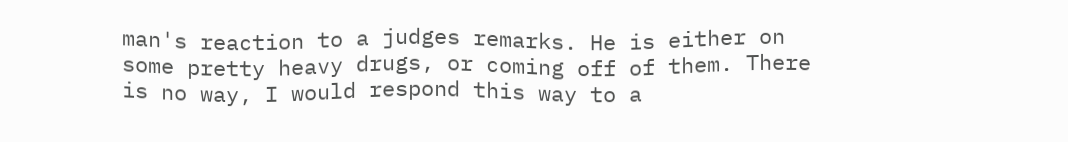man's reaction to a judges remarks. He is either on some pretty heavy drugs, or coming off of them. There is no way, I would respond this way to a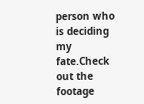person who is deciding my fate.Check out the footage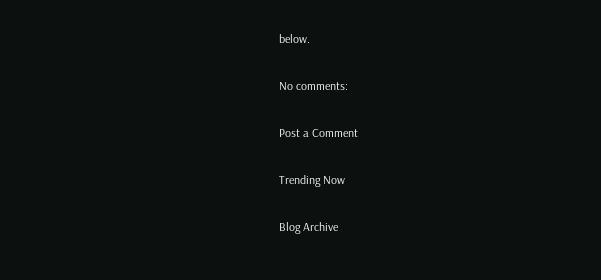below.

No comments:

Post a Comment

Trending Now

Blog Archive